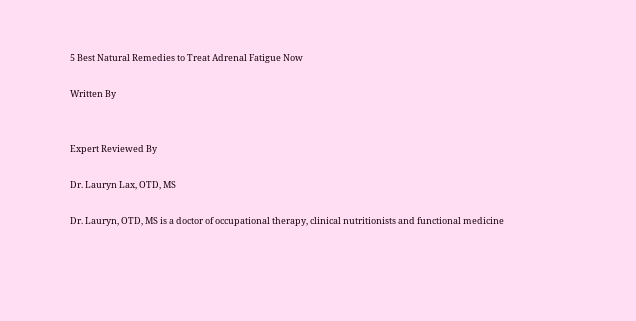5 Best Natural Remedies to Treat Adrenal Fatigue Now

Written By


Expert Reviewed By

Dr. Lauryn Lax, OTD, MS

Dr. Lauryn, OTD, MS is a doctor of occupational therapy, clinical nutritionists and functional medicine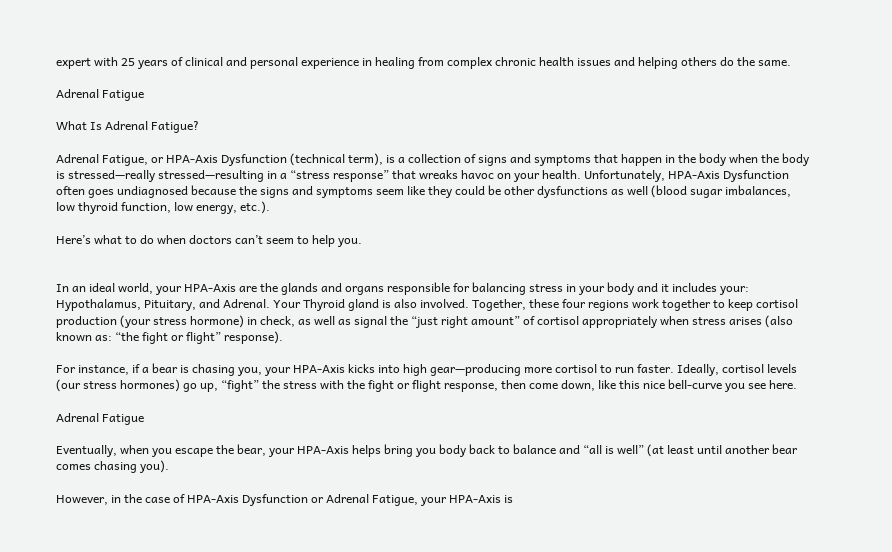expert with 25 years of clinical and personal experience in healing from complex chronic health issues and helping others do the same.

Adrenal Fatigue

What Is Adrenal Fatigue?

Adrenal Fatigue, or HPA-Axis Dysfunction (technical term), is a collection of signs and symptoms that happen in the body when the body is stressed—really stressed—resulting in a “stress response” that wreaks havoc on your health. Unfortunately, HPA-Axis Dysfunction often goes undiagnosed because the signs and symptoms seem like they could be other dysfunctions as well (blood sugar imbalances, low thyroid function, low energy, etc.).

Here’s what to do when doctors can’t seem to help you.


In an ideal world, your HPA-Axis are the glands and organs responsible for balancing stress in your body and it includes your: Hypothalamus, Pituitary, and Adrenal. Your Thyroid gland is also involved. Together, these four regions work together to keep cortisol production (your stress hormone) in check, as well as signal the “just right amount” of cortisol appropriately when stress arises (also known as: “the fight or flight” response).

For instance, if a bear is chasing you, your HPA-Axis kicks into high gear—producing more cortisol to run faster. Ideally, cortisol levels (our stress hormones) go up, “fight” the stress with the fight or flight response, then come down, like this nice bell-curve you see here.

Adrenal Fatigue

Eventually, when you escape the bear, your HPA-Axis helps bring you body back to balance and “all is well” (at least until another bear comes chasing you).

However, in the case of HPA-Axis Dysfunction or Adrenal Fatigue, your HPA-Axis is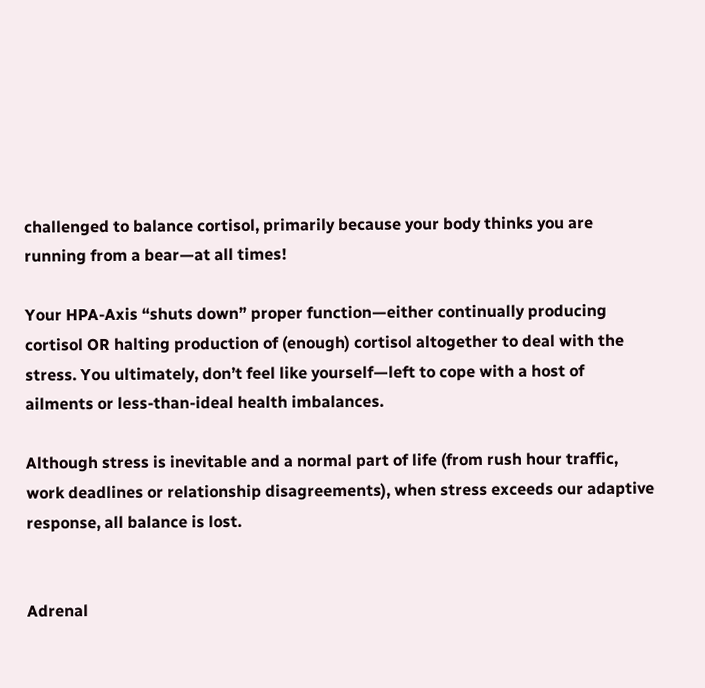challenged to balance cortisol, primarily because your body thinks you are running from a bear—at all times!

Your HPA-Axis “shuts down” proper function—either continually producing cortisol OR halting production of (enough) cortisol altogether to deal with the stress. You ultimately, don’t feel like yourself—left to cope with a host of ailments or less-than-ideal health imbalances.

Although stress is inevitable and a normal part of life (from rush hour traffic, work deadlines or relationship disagreements), when stress exceeds our adaptive response, all balance is lost.


Adrenal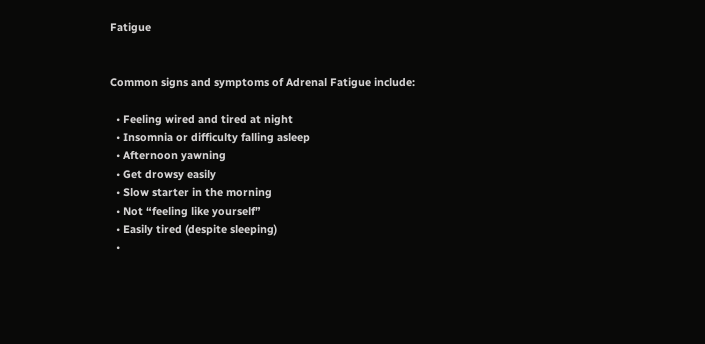Fatigue


Common signs and symptoms of Adrenal Fatigue include:

  • Feeling wired and tired at night
  • Insomnia or difficulty falling asleep
  • Afternoon yawning
  • Get drowsy easily
  • Slow starter in the morning
  • Not “feeling like yourself”
  • Easily tired (despite sleeping)
  •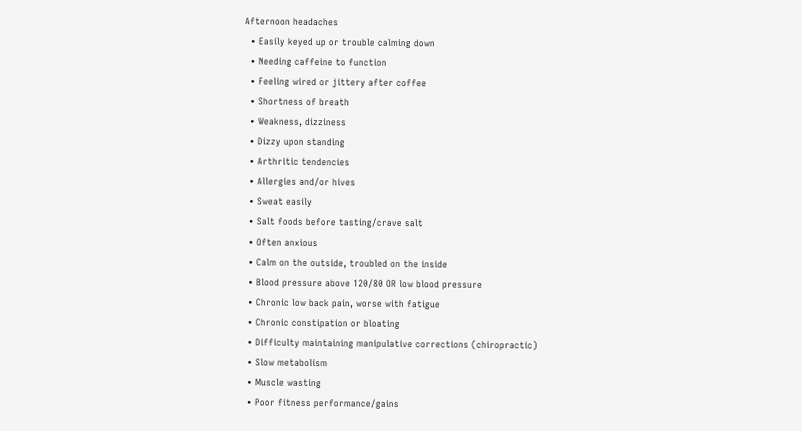Afternoon headaches
  • Easily keyed up or trouble calming down
  • Needing caffeine to function
  • Feeling wired or jittery after coffee
  • Shortness of breath
  • Weakness, dizziness
  • Dizzy upon standing
  • Arthritic tendencies
  • Allergies and/or hives
  • Sweat easily
  • Salt foods before tasting/crave salt
  • Often anxious
  • Calm on the outside, troubled on the inside
  • Blood pressure above 120/80 OR low blood pressure
  • Chronic low back pain, worse with fatigue
  • Chronic constipation or bloating
  • Difficulty maintaining manipulative corrections (chiropractic)
  • Slow metabolism
  • Muscle wasting
  • Poor fitness performance/gains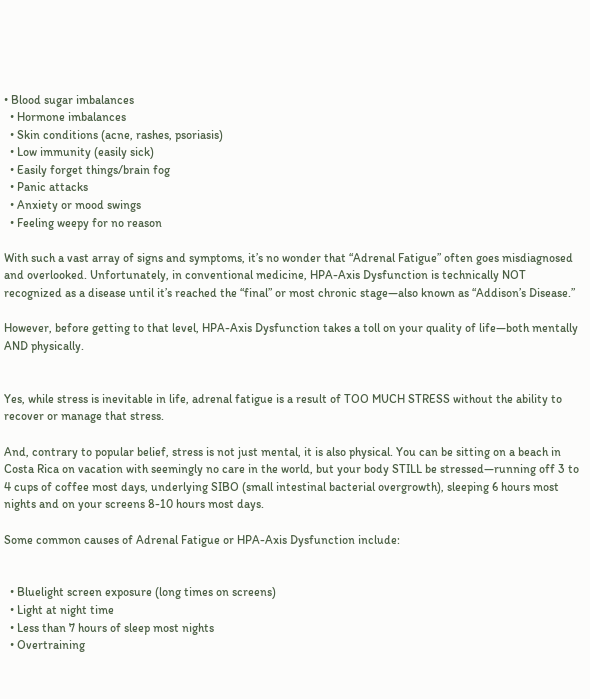• Blood sugar imbalances
  • Hormone imbalances
  • Skin conditions (acne, rashes, psoriasis)
  • Low immunity (easily sick)
  • Easily forget things/brain fog
  • Panic attacks
  • Anxiety or mood swings
  • Feeling weepy for no reason

With such a vast array of signs and symptoms, it’s no wonder that “Adrenal Fatigue” often goes misdiagnosed and overlooked. Unfortunately, in conventional medicine, HPA-Axis Dysfunction is technically NOT recognized as a disease until it’s reached the “final” or most chronic stage—also known as “Addison’s Disease.”

However, before getting to that level, HPA-Axis Dysfunction takes a toll on your quality of life—both mentally AND physically.


Yes, while stress is inevitable in life, adrenal fatigue is a result of TOO MUCH STRESS without the ability to recover or manage that stress.

And, contrary to popular belief, stress is not just mental, it is also physical. You can be sitting on a beach in Costa Rica on vacation with seemingly no care in the world, but your body STILL be stressed—running off 3 to 4 cups of coffee most days, underlying SIBO (small intestinal bacterial overgrowth), sleeping 6 hours most nights and on your screens 8-10 hours most days.

Some common causes of Adrenal Fatigue or HPA-Axis Dysfunction include:


  • Bluelight screen exposure (long times on screens)
  • Light at night time
  • Less than 7 hours of sleep most nights
  • Overtraining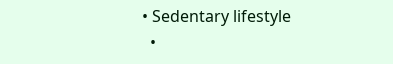• Sedentary lifestyle
  •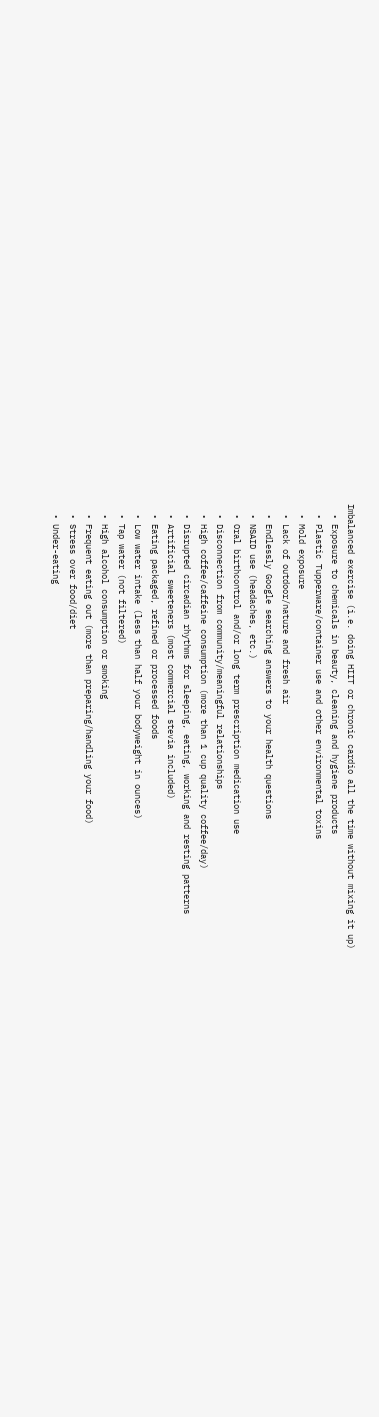Imbalanced exercise (i.e. doing HIIT or chronic cardio all the time without mixing it up)
  • Exposure to chemicals in beauty, cleaning and hygiene products
  • Plastic Tupperware/container use and other environmental toxins
  • Mold exposure
  • Lack of outdoor/nature and fresh air
  • Endlessly Google searching answers to your health questions
  • NSAID use (headaches, etc.)
  • Oral birthcontrol and/or long term prescription medication use
  • Disconnection from community/meaningful relationships
  • High coffee/caffeine consumption (more than 1 cup quality coffee/day)
  • Disrupted circadian rhythms for sleeping, eating, working and resting patterns
  • Artificial sweeteners (most commercial stevia included)
  • Eating packaged, refined or processed foods
  • Low water intake (less than half your bodyweight in ounces)
  • Tap water (not filtered)
  • High alcohol consumption or smoking
  • Frequent eating out (more than preparing/handling your food)
  • Stress over food/diet
  • Under-eating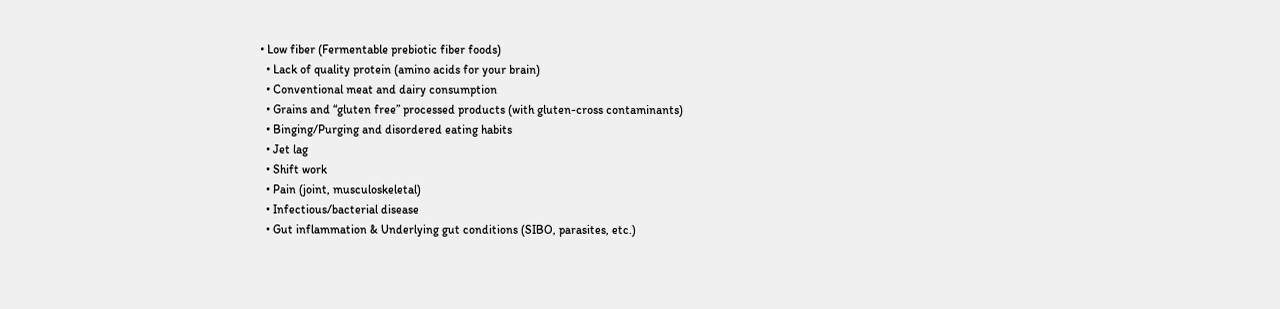• Low fiber (Fermentable prebiotic fiber foods)
  • Lack of quality protein (amino acids for your brain)
  • Conventional meat and dairy consumption
  • Grains and “gluten free” processed products (with gluten-cross contaminants)
  • Binging/Purging and disordered eating habits
  • Jet lag
  • Shift work
  • Pain (joint, musculoskeletal)
  • Infectious/bacterial disease
  • Gut inflammation & Underlying gut conditions (SIBO, parasites, etc.)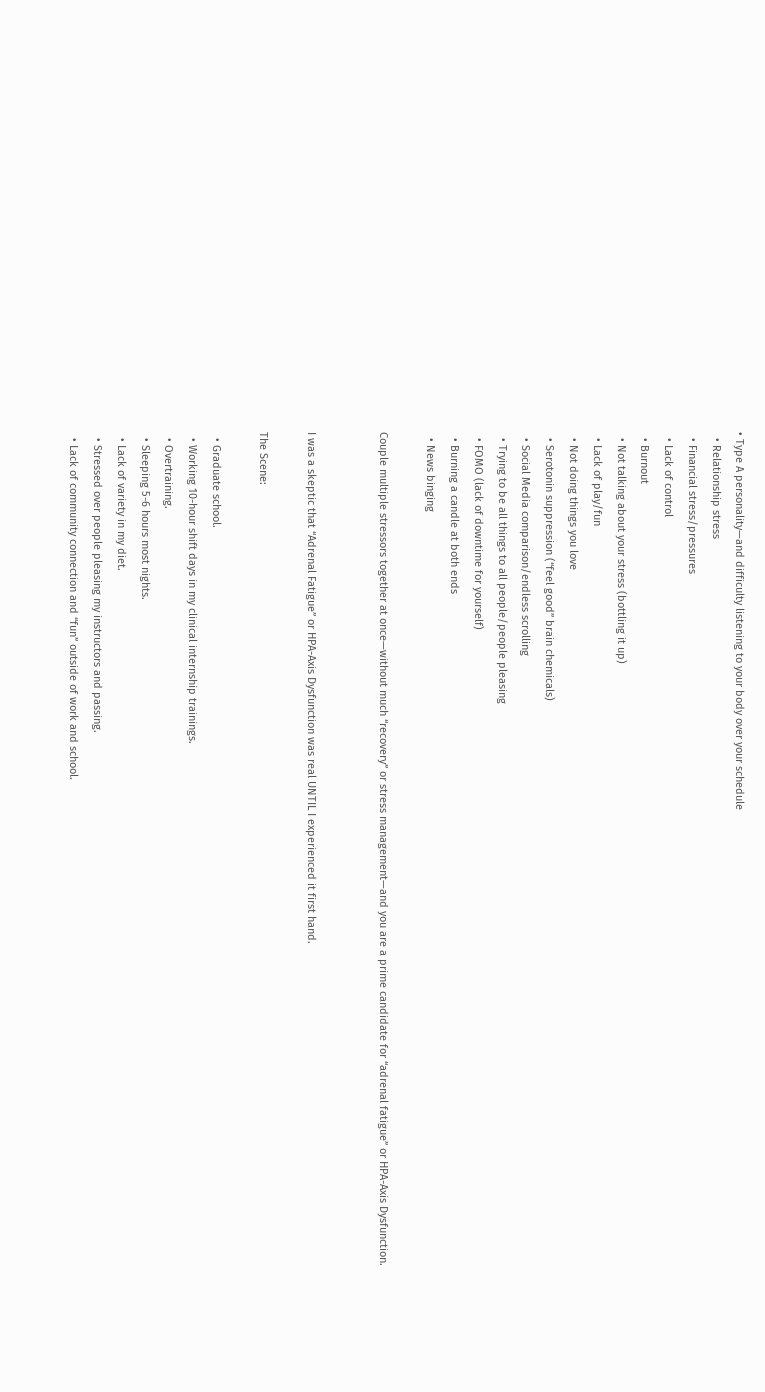• Type A personality—and difficulty listening to your body over your schedule
  • Relationship stress
  • Financial stress/pressures
  • Lack of control
  • Burnout
  • Not talking about your stress (bottling it up)
  • Lack of play/fun
  • Not doing things you love
  • Serotonin suppression (“feel good” brain chemicals)
  • Social Media comparison/endless scrolling
  • Trying to be all things to all people/people pleasing
  • FOMO (lack of downtime for yourself)
  • Burning a candle at both ends
  • News binging

Couple multiple stressors together at once—without much “recovery” or stress management—and you are a prime candidate for “adrenal fatigue” or HPA-Axis Dysfunction.


I was a skeptic that “Adrenal Fatigue” or HPA-Axis Dysfunction was real UNTIL I experienced it first hand.

The Scene:

  • Graduate school.
  • Working 10-hour shift days in my clinical internship trainings.
  • Overtraining.
  • Sleeping 5-6 hours most nights.
  • Lack of variety in my diet.
  • Stressed over people pleasing my instructors and passing.
  • Lack of community connection and “fun” outside of work and school.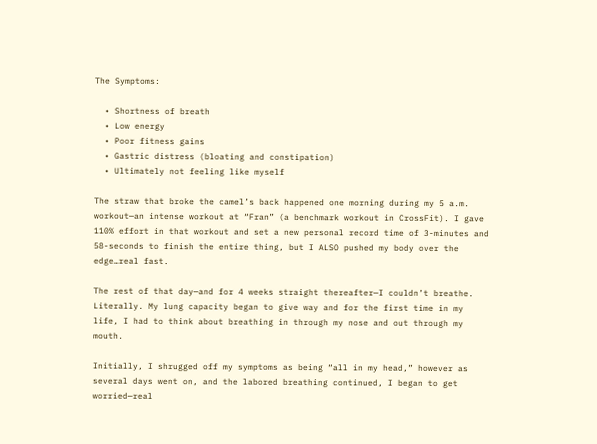The Symptoms:

  • Shortness of breath
  • Low energy
  • Poor fitness gains
  • Gastric distress (bloating and constipation)
  • Ultimately not feeling like myself

The straw that broke the camel’s back happened one morning during my 5 a.m. workout—an intense workout at “Fran” (a benchmark workout in CrossFit). I gave 110% effort in that workout and set a new personal record time of 3-minutes and 58-seconds to finish the entire thing, but I ALSO pushed my body over the edge…real fast.

The rest of that day—and for 4 weeks straight thereafter—I couldn’t breathe. Literally. My lung capacity began to give way and for the first time in my life, I had to think about breathing in through my nose and out through my mouth.

Initially, I shrugged off my symptoms as being “all in my head,” however as several days went on, and the labored breathing continued, I began to get worried—real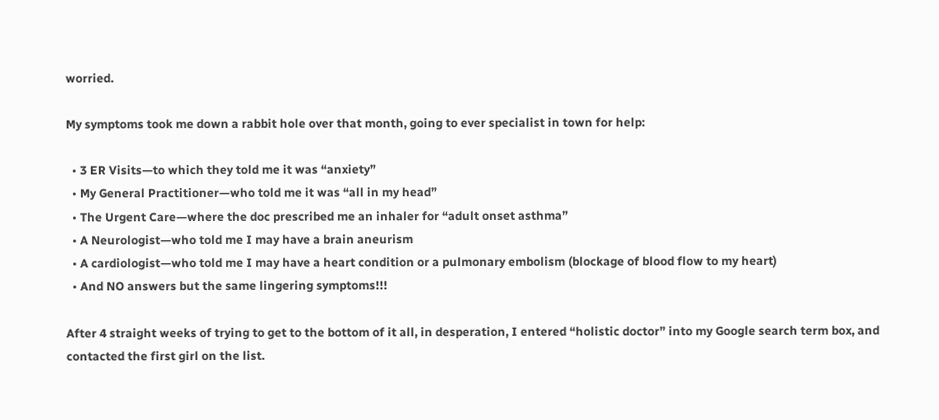worried.

My symptoms took me down a rabbit hole over that month, going to ever specialist in town for help:

  • 3 ER Visits—to which they told me it was “anxiety”
  • My General Practitioner—who told me it was “all in my head”
  • The Urgent Care—where the doc prescribed me an inhaler for “adult onset asthma”
  • A Neurologist—who told me I may have a brain aneurism
  • A cardiologist—who told me I may have a heart condition or a pulmonary embolism (blockage of blood flow to my heart)
  • And NO answers but the same lingering symptoms!!!

After 4 straight weeks of trying to get to the bottom of it all, in desperation, I entered “holistic doctor” into my Google search term box, and contacted the first girl on the list.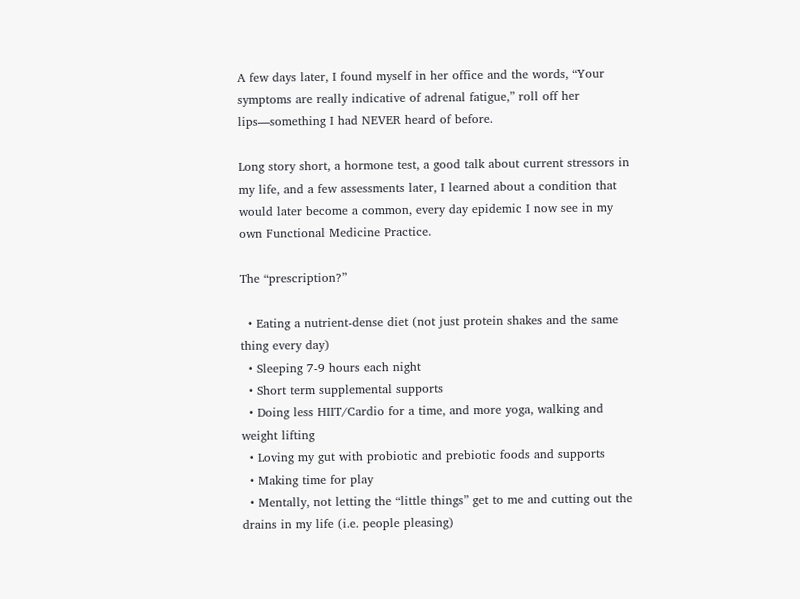A few days later, I found myself in her office and the words, “Your symptoms are really indicative of adrenal fatigue,” roll off her lips—something I had NEVER heard of before.

Long story short, a hormone test, a good talk about current stressors in my life, and a few assessments later, I learned about a condition that would later become a common, every day epidemic I now see in my own Functional Medicine Practice.

The “prescription?”

  • Eating a nutrient-dense diet (not just protein shakes and the same thing every day)
  • Sleeping 7-9 hours each night
  • Short term supplemental supports
  • Doing less HIIT/Cardio for a time, and more yoga, walking and weight lifting
  • Loving my gut with probiotic and prebiotic foods and supports
  • Making time for play
  • Mentally, not letting the “little things” get to me and cutting out the drains in my life (i.e. people pleasing)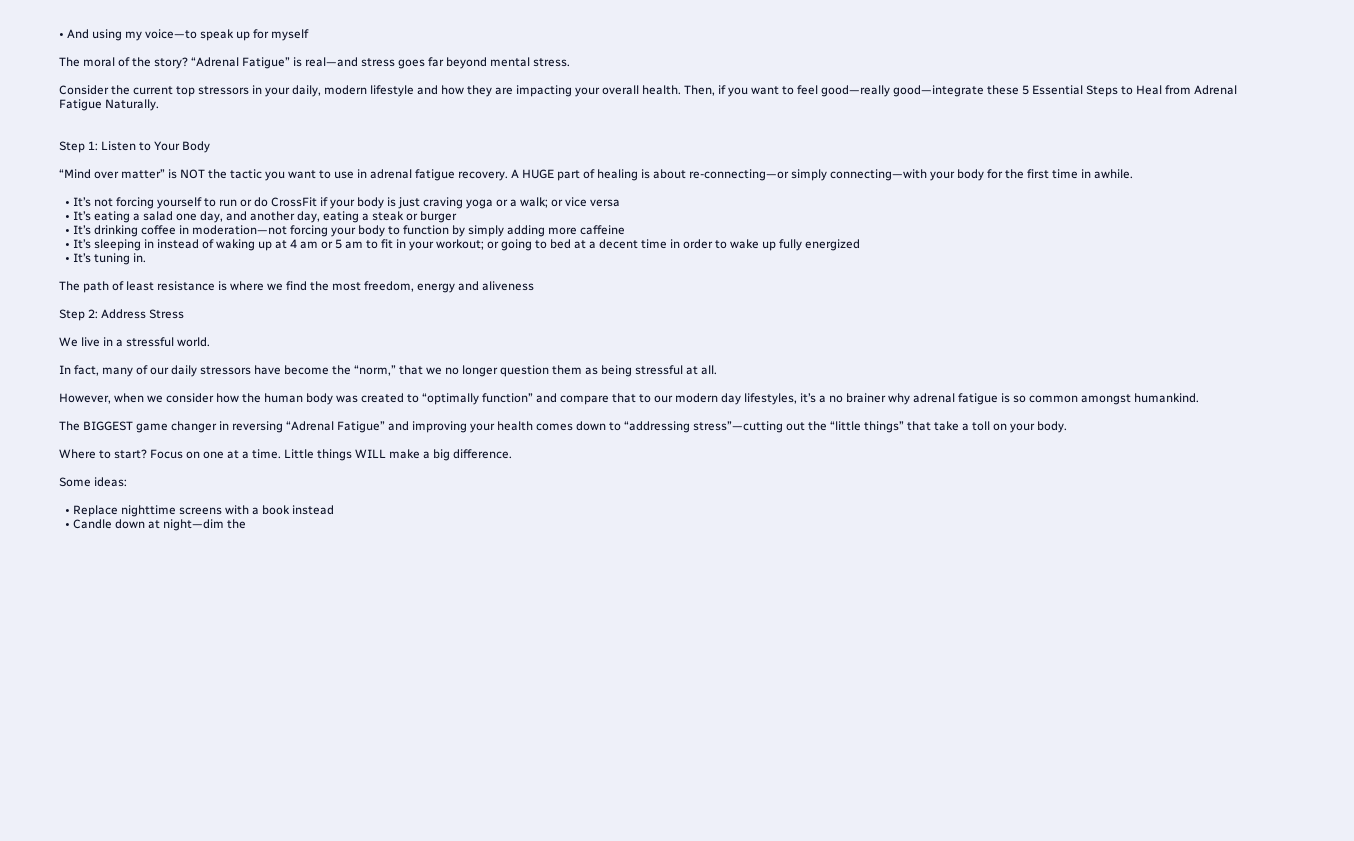• And using my voice—to speak up for myself

The moral of the story? “Adrenal Fatigue” is real—and stress goes far beyond mental stress.

Consider the current top stressors in your daily, modern lifestyle and how they are impacting your overall health. Then, if you want to feel good—really good—integrate these 5 Essential Steps to Heal from Adrenal Fatigue Naturally.


Step 1: Listen to Your Body

“Mind over matter” is NOT the tactic you want to use in adrenal fatigue recovery. A HUGE part of healing is about re-connecting—or simply connecting—with your body for the first time in awhile.

  • It’s not forcing yourself to run or do CrossFit if your body is just craving yoga or a walk; or vice versa
  • It’s eating a salad one day, and another day, eating a steak or burger
  • It’s drinking coffee in moderation—not forcing your body to function by simply adding more caffeine
  • It’s sleeping in instead of waking up at 4 am or 5 am to fit in your workout; or going to bed at a decent time in order to wake up fully energized
  • It’s tuning in.

The path of least resistance is where we find the most freedom, energy and aliveness

Step 2: Address Stress

We live in a stressful world.

In fact, many of our daily stressors have become the “norm,” that we no longer question them as being stressful at all.

However, when we consider how the human body was created to “optimally function” and compare that to our modern day lifestyles, it’s a no brainer why adrenal fatigue is so common amongst humankind.

The BIGGEST game changer in reversing “Adrenal Fatigue” and improving your health comes down to “addressing stress”—cutting out the “little things” that take a toll on your body.

Where to start? Focus on one at a time. Little things WILL make a big difference.

Some ideas:

  • Replace nighttime screens with a book instead
  • Candle down at night—dim the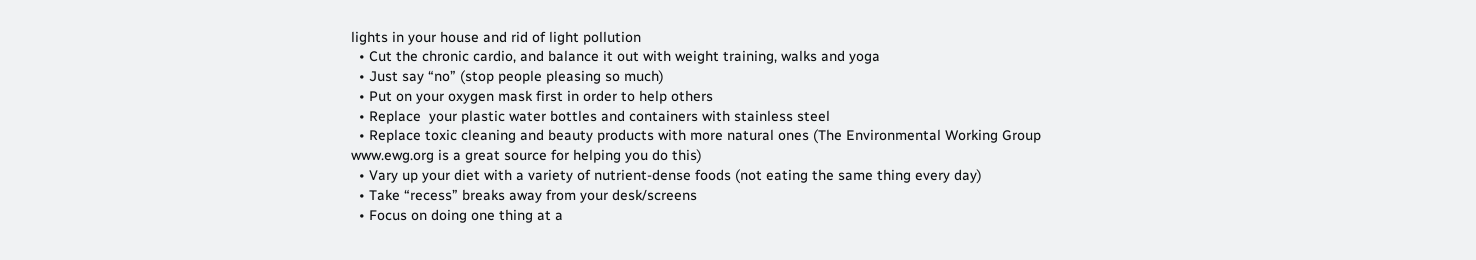lights in your house and rid of light pollution
  • Cut the chronic cardio, and balance it out with weight training, walks and yoga
  • Just say “no” (stop people pleasing so much)
  • Put on your oxygen mask first in order to help others
  • Replace  your plastic water bottles and containers with stainless steel
  • Replace toxic cleaning and beauty products with more natural ones (The Environmental Working Group www.ewg.org is a great source for helping you do this)
  • Vary up your diet with a variety of nutrient-dense foods (not eating the same thing every day)
  • Take “recess” breaks away from your desk/screens
  • Focus on doing one thing at a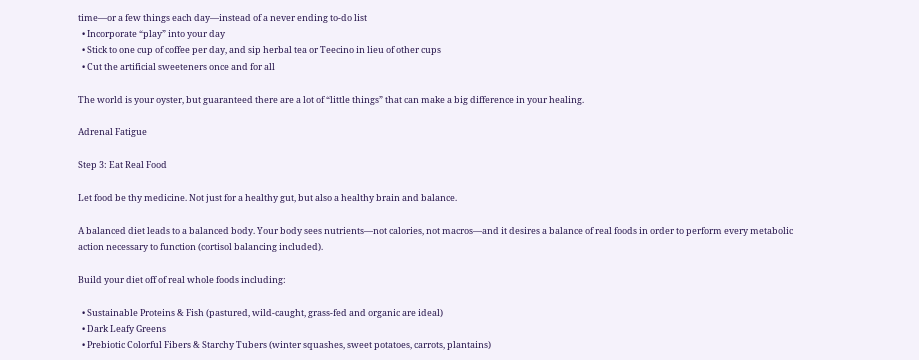time—or a few things each day—instead of a never ending to-do list
  • Incorporate “play” into your day
  • Stick to one cup of coffee per day, and sip herbal tea or Teecino in lieu of other cups
  • Cut the artificial sweeteners once and for all

The world is your oyster, but guaranteed there are a lot of “little things” that can make a big difference in your healing.

Adrenal Fatigue

Step 3: Eat Real Food

Let food be thy medicine. Not just for a healthy gut, but also a healthy brain and balance.

A balanced diet leads to a balanced body. Your body sees nutrients—not calories, not macros—and it desires a balance of real foods in order to perform every metabolic action necessary to function (cortisol balancing included).

Build your diet off of real whole foods including:

  • Sustainable Proteins & Fish (pastured, wild-caught, grass-fed and organic are ideal)
  • Dark Leafy Greens
  • Prebiotic Colorful Fibers & Starchy Tubers (winter squashes, sweet potatoes, carrots, plantains)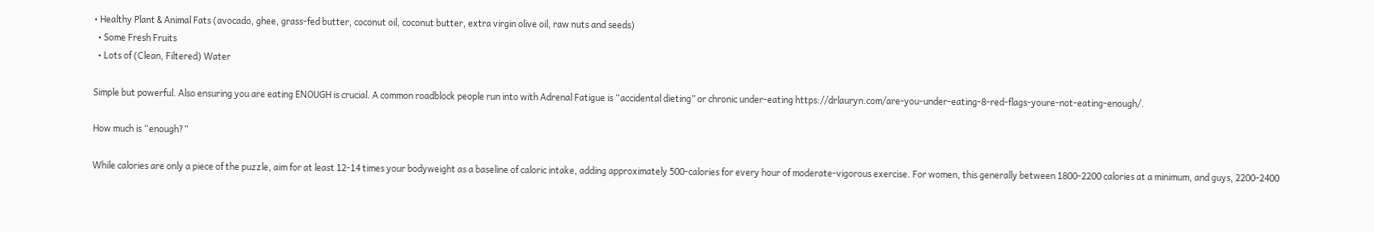• Healthy Plant & Animal Fats (avocado, ghee, grass-fed butter, coconut oil, coconut butter, extra virgin olive oil, raw nuts and seeds)
  • Some Fresh Fruits
  • Lots of (Clean, Filtered) Water

Simple but powerful. Also ensuring you are eating ENOUGH is crucial. A common roadblock people run into with Adrenal Fatigue is “accidental dieting” or chronic under-eating https://drlauryn.com/are-you-under-eating-8-red-flags-youre-not-eating-enough/.

How much is “enough?”

While calories are only a piece of the puzzle, aim for at least 12-14 times your bodyweight as a baseline of caloric intake, adding approximately 500-calories for every hour of moderate-vigorous exercise. For women, this generally between 1800-2200 calories at a minimum, and guys, 2200-2400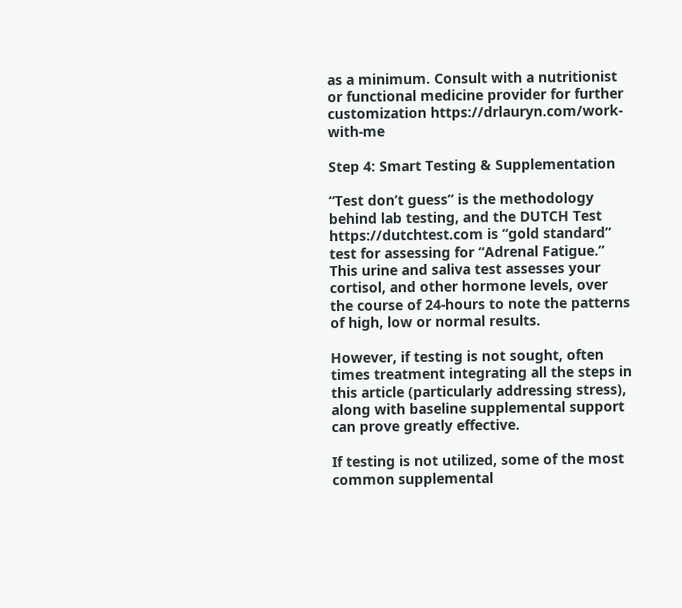as a minimum. Consult with a nutritionist or functional medicine provider for further customization https://drlauryn.com/work-with-me

Step 4: Smart Testing & Supplementation

“Test don’t guess” is the methodology behind lab testing, and the DUTCH Test https://dutchtest.com is “gold standard” test for assessing for “Adrenal Fatigue.” This urine and saliva test assesses your cortisol, and other hormone levels, over the course of 24-hours to note the patterns of high, low or normal results.

However, if testing is not sought, often times treatment integrating all the steps in this article (particularly addressing stress), along with baseline supplemental support can prove greatly effective.

If testing is not utilized, some of the most common supplemental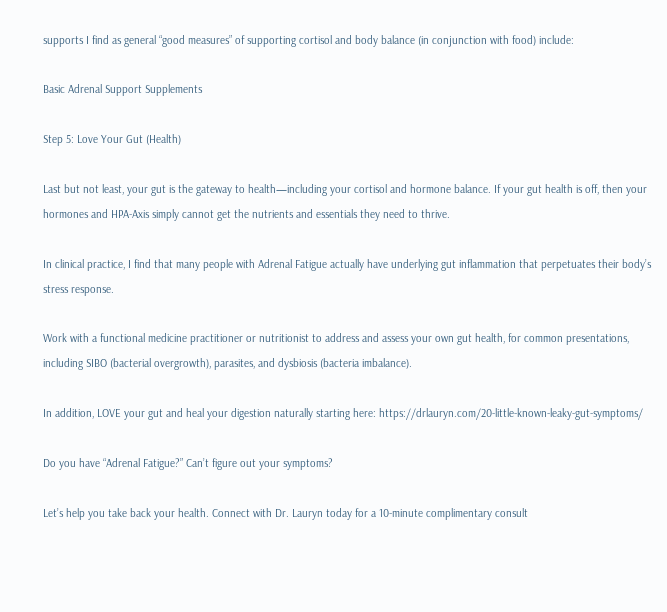supports I find as general “good measures” of supporting cortisol and body balance (in conjunction with food) include:

Basic Adrenal Support Supplements

Step 5: Love Your Gut (Health)

Last but not least, your gut is the gateway to health—including your cortisol and hormone balance. If your gut health is off, then your hormones and HPA-Axis simply cannot get the nutrients and essentials they need to thrive.

In clinical practice, I find that many people with Adrenal Fatigue actually have underlying gut inflammation that perpetuates their body’s stress response.

Work with a functional medicine practitioner or nutritionist to address and assess your own gut health, for common presentations, including SIBO (bacterial overgrowth), parasites, and dysbiosis (bacteria imbalance).

In addition, LOVE your gut and heal your digestion naturally starting here: https://drlauryn.com/20-little-known-leaky-gut-symptoms/

Do you have “Adrenal Fatigue?” Can’t figure out your symptoms?

Let’s help you take back your health. Connect with Dr. Lauryn today for a 10-minute complimentary consult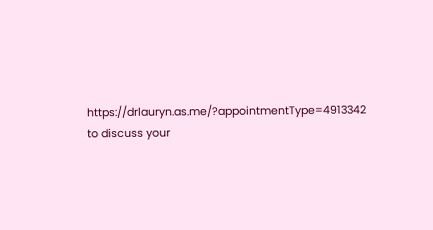https://drlauryn.as.me/?appointmentType=4913342 to discuss your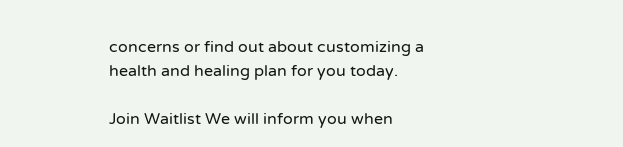concerns or find out about customizing a health and healing plan for you today.

Join Waitlist We will inform you when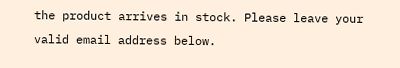the product arrives in stock. Please leave your valid email address below.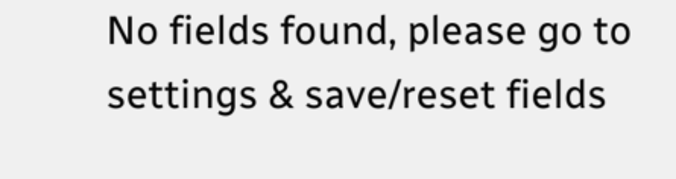No fields found, please go to settings & save/reset fields